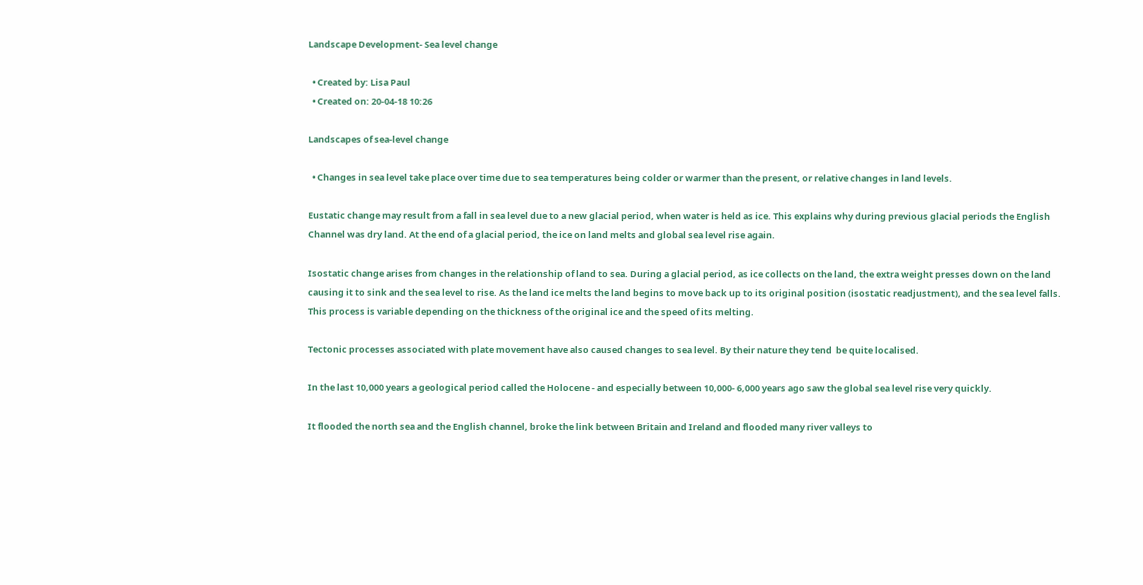Landscape Development- Sea level change

  • Created by: Lisa Paul
  • Created on: 20-04-18 10:26

Landscapes of sea-level change

  • Changes in sea level take place over time due to sea temperatures being colder or warmer than the present, or relative changes in land levels.

Eustatic change may result from a fall in sea level due to a new glacial period, when water is held as ice. This explains why during previous glacial periods the English Channel was dry land. At the end of a glacial period, the ice on land melts and global sea level rise again.

Isostatic change arises from changes in the relationship of land to sea. During a glacial period, as ice collects on the land, the extra weight presses down on the land causing it to sink and the sea level to rise. As the land ice melts the land begins to move back up to its original position (isostatic readjustment), and the sea level falls. This process is variable depending on the thickness of the original ice and the speed of its melting.

Tectonic processes associated with plate movement have also caused changes to sea level. By their nature they tend  be quite localised.

In the last 10,000 years a geological period called the Holocene - and especially between 10,000- 6,000 years ago saw the global sea level rise very quickly.

It flooded the north sea and the English channel, broke the link between Britain and Ireland and flooded many river valleys to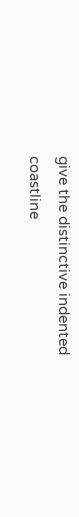give the distinctive indented coastline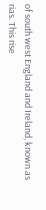of south west England and Ireland, known as rias. This rise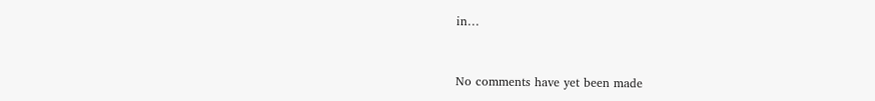in…


No comments have yet been made